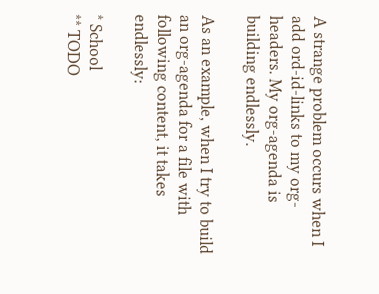A strange problem occurs when I add ord-id-links to my org-headers. My org-agenda is building endlessly.

As an example, when I try to build an org-agenda for a file with following content, it takes endlessly:

* School
** TODO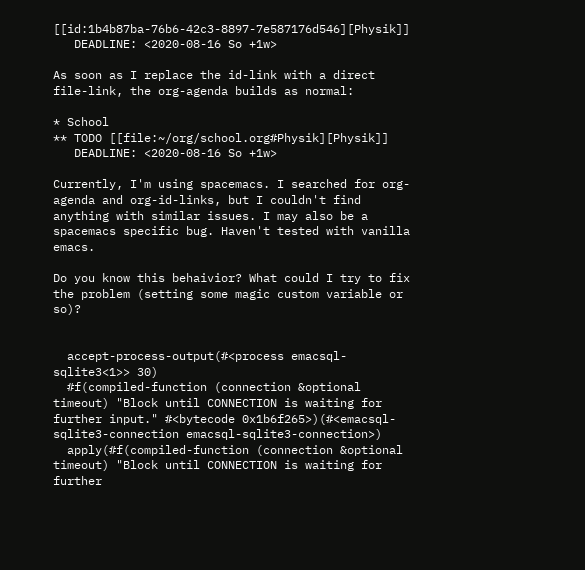[[id:1b4b87ba-76b6-42c3-8897-7e587176d546][Physik]]
   DEADLINE: <2020-08-16 So +1w>

As soon as I replace the id-link with a direct file-link, the org-agenda builds as normal:

* School
** TODO [[file:~/org/school.org#Physik][Physik]]
   DEADLINE: <2020-08-16 So +1w>

Currently, I'm using spacemacs. I searched for org-agenda and org-id-links, but I couldn't find anything with similar issues. I may also be a spacemacs specific bug. Haven't tested with vanilla emacs.

Do you know this behaivior? What could I try to fix the problem (setting some magic custom variable or so)?


  accept-process-output(#<process emacsql-sqlite3<1>> 30)
  #f(compiled-function (connection &optional timeout) "Block until CONNECTION is waiting for further input." #<bytecode 0x1b6f265>)(#<emacsql-sqlite3-connection emacsql-sqlite3-connection>)
  apply(#f(compiled-function (connection &optional timeout) "Block until CONNECTION is waiting for further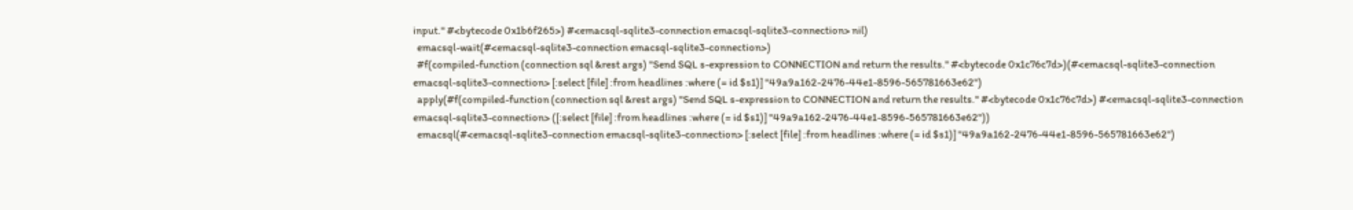input." #<bytecode 0x1b6f265>) #<emacsql-sqlite3-connection emacsql-sqlite3-connection> nil)
  emacsql-wait(#<emacsql-sqlite3-connection emacsql-sqlite3-connection>)
  #f(compiled-function (connection sql &rest args) "Send SQL s-expression to CONNECTION and return the results." #<bytecode 0x1c76c7d>)(#<emacsql-sqlite3-connection emacsql-sqlite3-connection> [:select [file] :from headlines :where (= id $s1)] "49a9a162-2476-44e1-8596-565781663e62")
  apply(#f(compiled-function (connection sql &rest args) "Send SQL s-expression to CONNECTION and return the results." #<bytecode 0x1c76c7d>) #<emacsql-sqlite3-connection emacsql-sqlite3-connection> ([:select [file] :from headlines :where (= id $s1)] "49a9a162-2476-44e1-8596-565781663e62"))
  emacsql(#<emacsql-sqlite3-connection emacsql-sqlite3-connection> [:select [file] :from headlines :where (= id $s1)] "49a9a162-2476-44e1-8596-565781663e62")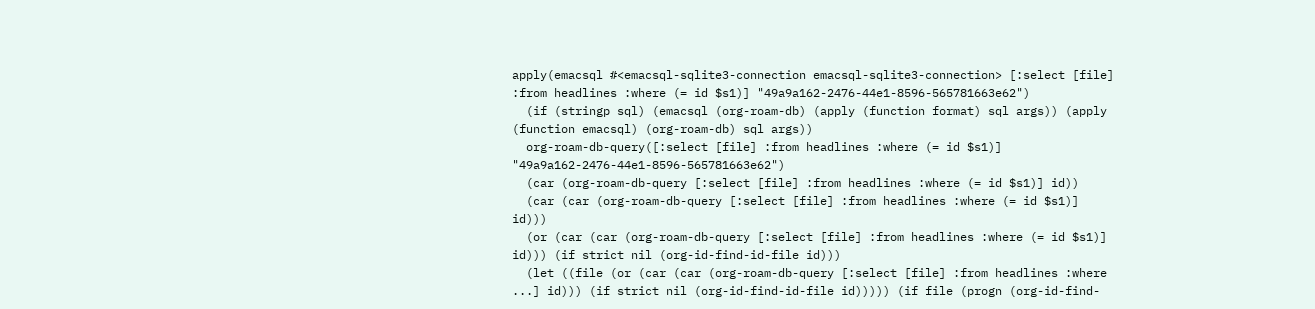apply(emacsql #<emacsql-sqlite3-connection emacsql-sqlite3-connection> [:select [file] :from headlines :where (= id $s1)] "49a9a162-2476-44e1-8596-565781663e62")
  (if (stringp sql) (emacsql (org-roam-db) (apply (function format) sql args)) (apply (function emacsql) (org-roam-db) sql args))
  org-roam-db-query([:select [file] :from headlines :where (= id $s1)] "49a9a162-2476-44e1-8596-565781663e62")
  (car (org-roam-db-query [:select [file] :from headlines :where (= id $s1)] id))
  (car (car (org-roam-db-query [:select [file] :from headlines :where (= id $s1)] id)))
  (or (car (car (org-roam-db-query [:select [file] :from headlines :where (= id $s1)] id))) (if strict nil (org-id-find-id-file id)))
  (let ((file (or (car (car (org-roam-db-query [:select [file] :from headlines :where ...] id))) (if strict nil (org-id-find-id-file id))))) (if file (progn (org-id-find-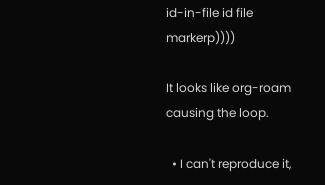id-in-file id file markerp))))

It looks like org-roam causing the loop.

  • I can't reproduce it,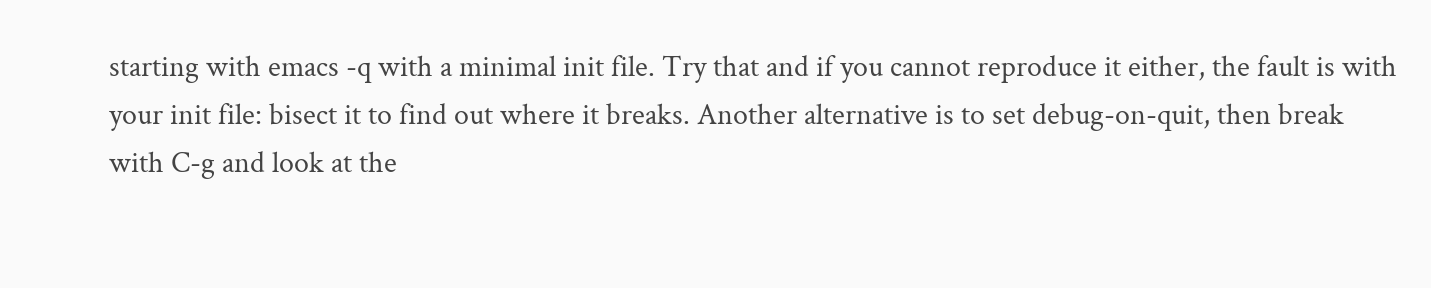starting with emacs -q with a minimal init file. Try that and if you cannot reproduce it either, the fault is with your init file: bisect it to find out where it breaks. Another alternative is to set debug-on-quit, then break with C-g and look at the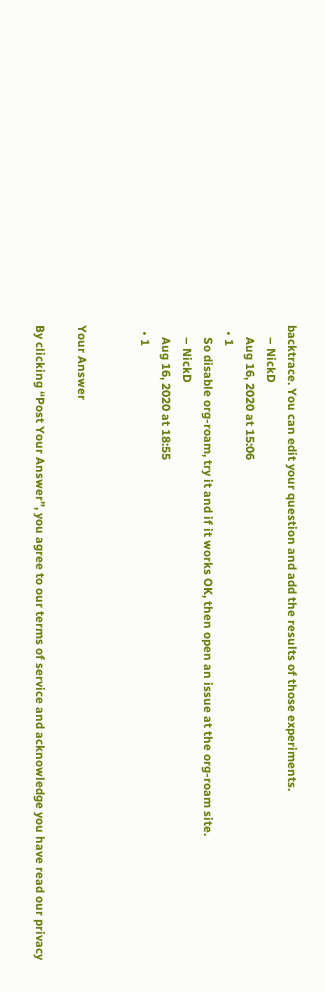backtrace. You can edit your question and add the results of those experiments.
    – NickD
    Aug 16, 2020 at 15:06
  • 1
    So disable org-roam, try it and if it works OK, then open an issue at the org-roam site.
    – NickD
    Aug 16, 2020 at 18:55
  • 1


Your Answer

By clicking “Post Your Answer”, you agree to our terms of service and acknowledge you have read our privacy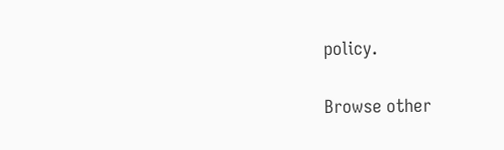policy.

Browse other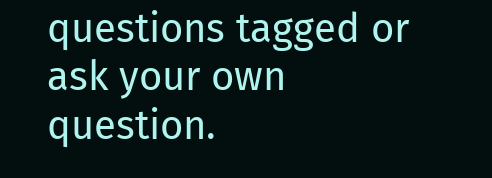questions tagged or ask your own question.